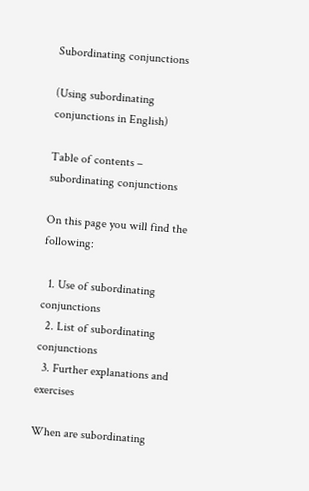Subordinating conjunctions

(Using subordinating conjunctions in English)

Table of contents – subordinating conjunctions

On this page you will find the following:

  1. Use of subordinating conjunctions
  2. List of subordinating conjunctions
  3. Further explanations and exercises

When are subordinating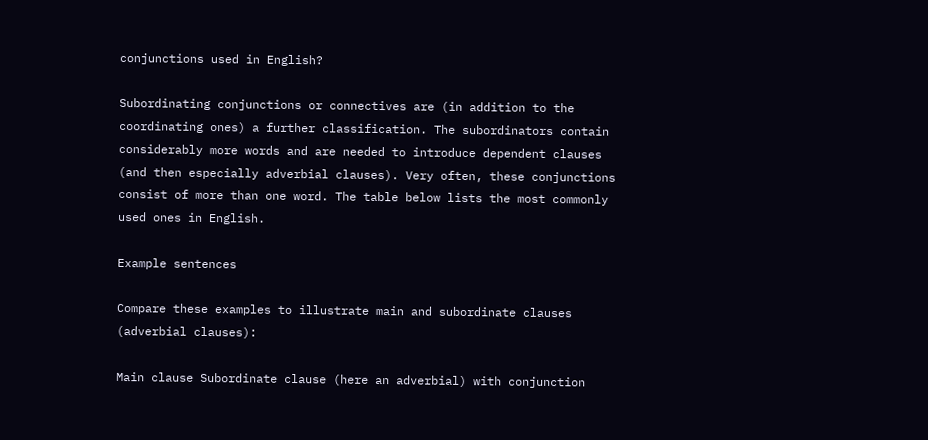conjunctions used in English?

Subordinating conjunctions or connectives are (in addition to the coordinating ones) a further classification. The subordinators contain considerably more words and are needed to introduce dependent clauses (and then especially adverbial clauses). Very often, these conjunctions consist of more than one word. The table below lists the most commonly used ones in English.

Example sentences

Compare these examples to illustrate main and subordinate clauses (adverbial clauses):

Main clause Subordinate clause (here an adverbial) with conjunction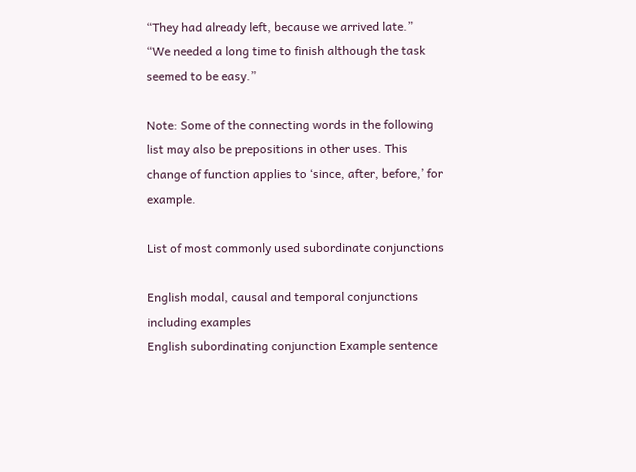“They had already left, because we arrived late.”
“We needed a long time to finish although the task seemed to be easy.”

Note: Some of the connecting words in the following list may also be prepositions in other uses. This change of function applies to ‘since, after, before,’ for example.

List of most commonly used subordinate conjunctions

English modal, causal and temporal conjunctions including examples
English subordinating conjunction Example sentence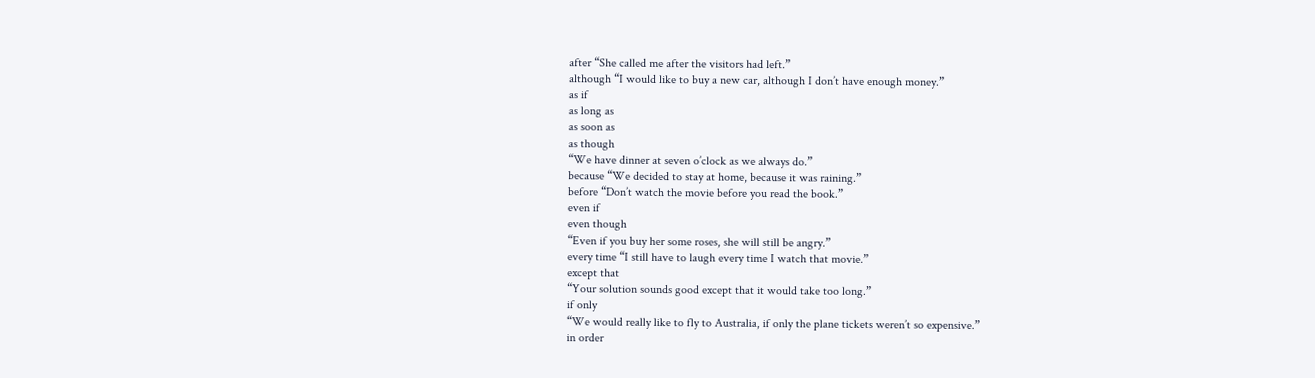after “She called me after the visitors had left.”
although “I would like to buy a new car, although I don’t have enough money.”
as if
as long as
as soon as
as though
“We have dinner at seven o’clock as we always do.”
because “We decided to stay at home, because it was raining.”
before “Don’t watch the movie before you read the book.”
even if
even though
“Even if you buy her some roses, she will still be angry.”
every time “I still have to laugh every time I watch that movie.”
except that
“Your solution sounds good except that it would take too long.”
if only
“We would really like to fly to Australia, if only the plane tickets weren’t so expensive.”
in order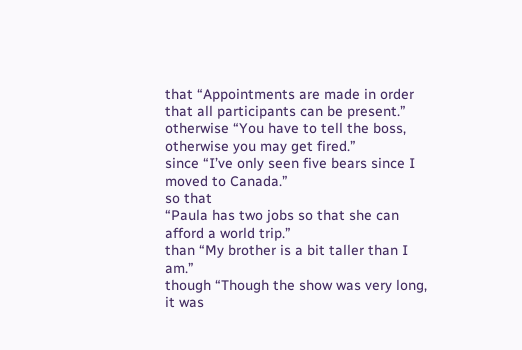that “Appointments are made in order that all participants can be present.”
otherwise “You have to tell the boss, otherwise you may get fired.”
since “I’ve only seen five bears since I moved to Canada.”
so that
“Paula has two jobs so that she can afford a world trip.”
than “My brother is a bit taller than I am.”
though “Though the show was very long, it was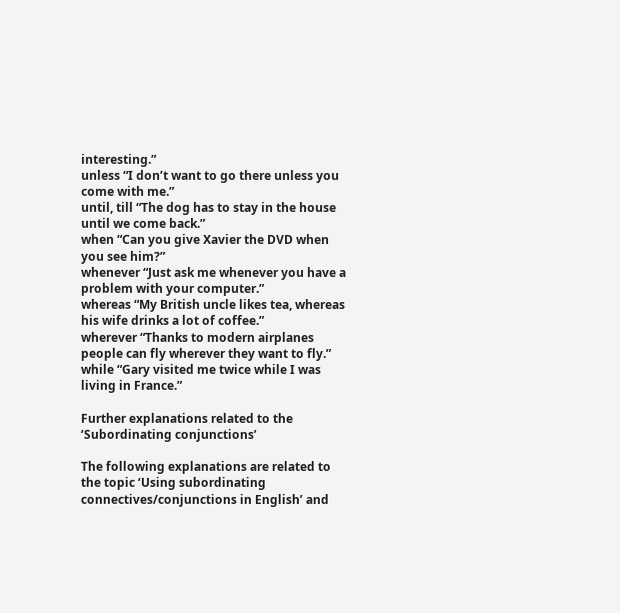interesting.”
unless “I don’t want to go there unless you come with me.”
until, till “The dog has to stay in the house until we come back.”
when “Can you give Xavier the DVD when you see him?”
whenever “Just ask me whenever you have a problem with your computer.”
whereas “My British uncle likes tea, whereas his wife drinks a lot of coffee.”
wherever “Thanks to modern airplanes people can fly wherever they want to fly.”
while “Gary visited me twice while I was living in France.”

Further explanations related to the ‘Subordinating conjunctions’

The following explanations are related to the topic ‘Using subordinating connectives/conjunctions in English’ and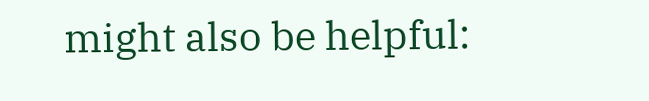might also be helpful: